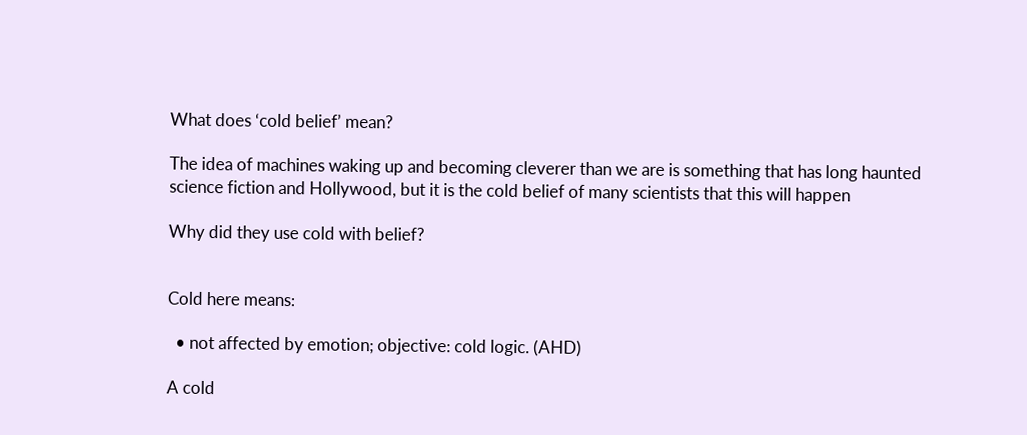What does ‘cold belief’ mean?

The idea of machines waking up and becoming cleverer than we are is something that has long haunted science fiction and Hollywood, but it is the cold belief of many scientists that this will happen

Why did they use cold with belief?


Cold here means:

  • not affected by emotion; objective: cold logic. (AHD)

A cold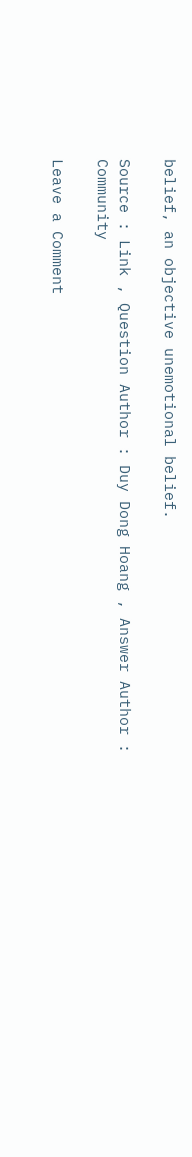belief, an objective unemotional belief.

Source : Link , Question Author : Duy Dong Hoang , Answer Author : Community

Leave a Comment